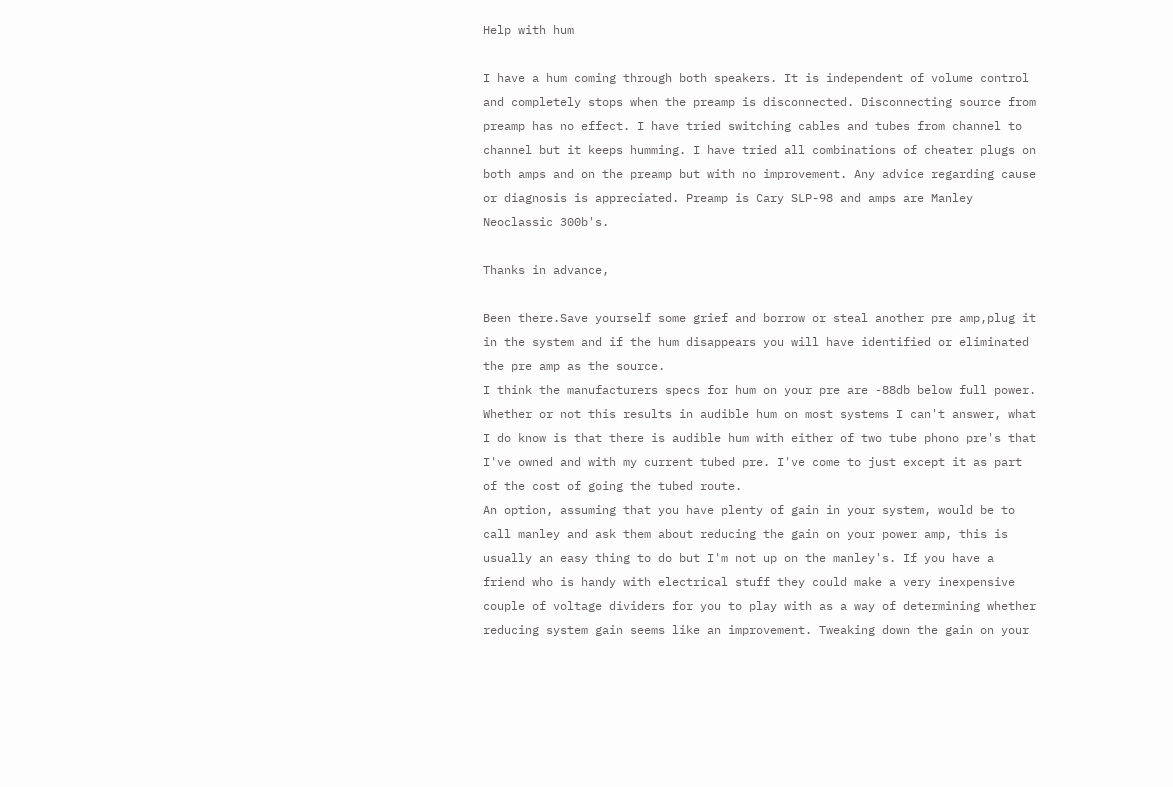Help with hum

I have a hum coming through both speakers. It is independent of volume control and completely stops when the preamp is disconnected. Disconnecting source from preamp has no effect. I have tried switching cables and tubes from channel to channel but it keeps humming. I have tried all combinations of cheater plugs on both amps and on the preamp but with no improvement. Any advice regarding cause or diagnosis is appreciated. Preamp is Cary SLP-98 and amps are Manley Neoclassic 300b's.

Thanks in advance,

Been there.Save yourself some grief and borrow or steal another pre amp,plug it in the system and if the hum disappears you will have identified or eliminated the pre amp as the source.
I think the manufacturers specs for hum on your pre are -88db below full power. Whether or not this results in audible hum on most systems I can't answer, what I do know is that there is audible hum with either of two tube phono pre's that I've owned and with my current tubed pre. I've come to just except it as part of the cost of going the tubed route.
An option, assuming that you have plenty of gain in your system, would be to call manley and ask them about reducing the gain on your power amp, this is usually an easy thing to do but I'm not up on the manley's. If you have a friend who is handy with electrical stuff they could make a very inexpensive couple of voltage dividers for you to play with as a way of determining whether reducing system gain seems like an improvement. Tweaking down the gain on your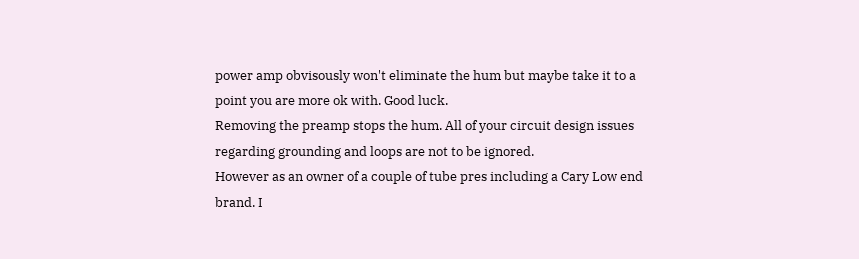power amp obvisously won't eliminate the hum but maybe take it to a point you are more ok with. Good luck.
Removing the preamp stops the hum. All of your circuit design issues regarding grounding and loops are not to be ignored.
However as an owner of a couple of tube pres including a Cary Low end brand. I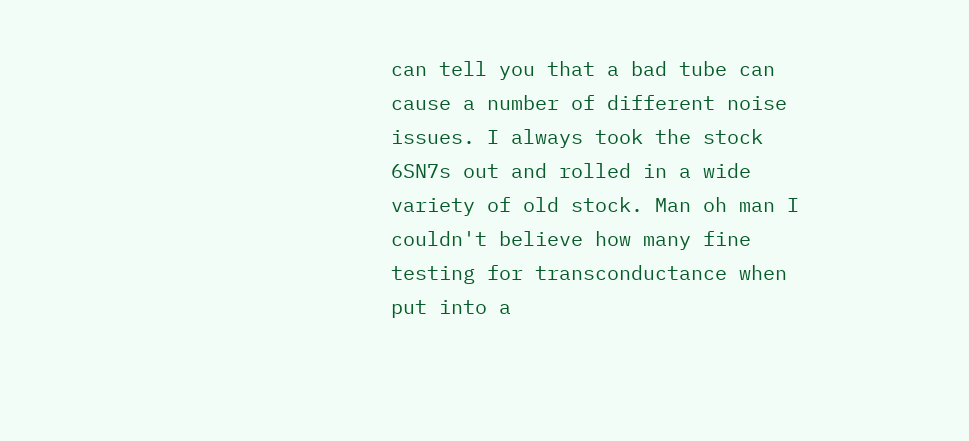can tell you that a bad tube can cause a number of different noise issues. I always took the stock 6SN7s out and rolled in a wide variety of old stock. Man oh man I couldn't believe how many fine testing for transconductance when put into a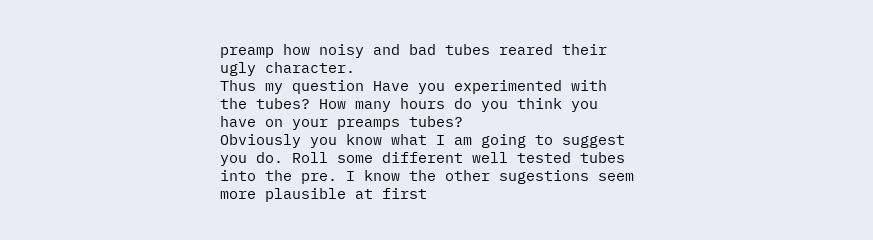preamp how noisy and bad tubes reared their ugly character.
Thus my question Have you experimented with the tubes? How many hours do you think you have on your preamps tubes?
Obviously you know what I am going to suggest you do. Roll some different well tested tubes into the pre. I know the other sugestions seem more plausible at first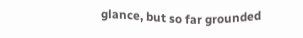glance, but so far grounded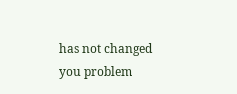has not changed you problem